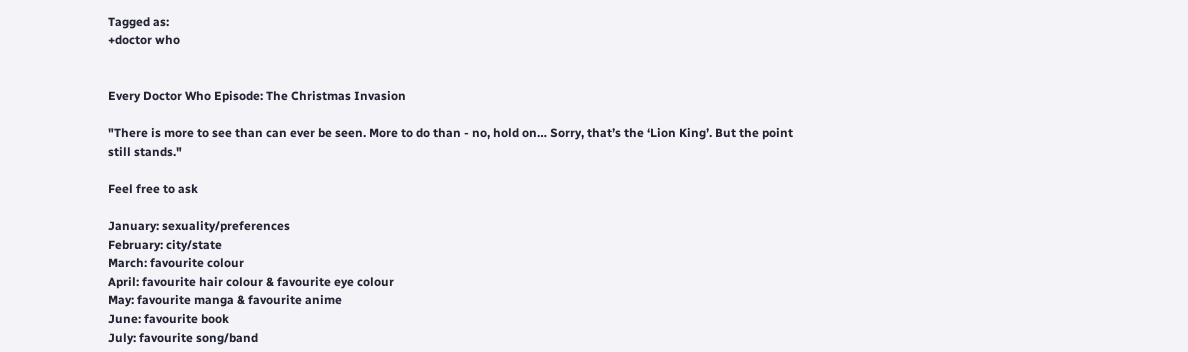Tagged as:
+doctor who


Every Doctor Who Episode: The Christmas Invasion

"There is more to see than can ever be seen. More to do than - no, hold on… Sorry, that’s the ‘Lion King’. But the point still stands."

Feel free to ask

January: sexuality/preferences
February: city/state
March: favourite colour
April: favourite hair colour & favourite eye colour
May: favourite manga & favourite anime
June: favourite book
July: favourite song/band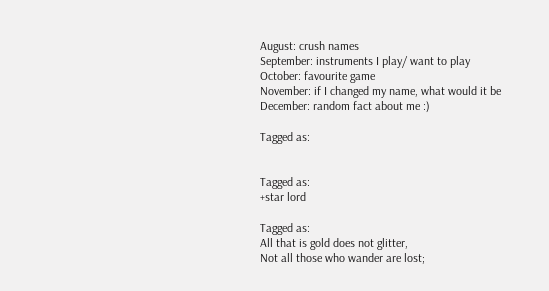August: crush names
September: instruments I play/ want to play
October: favourite game
November: if I changed my name, what would it be
December: random fact about me :)

Tagged as:


Tagged as:
+star lord

Tagged as:
All that is gold does not glitter,
Not all those who wander are lost;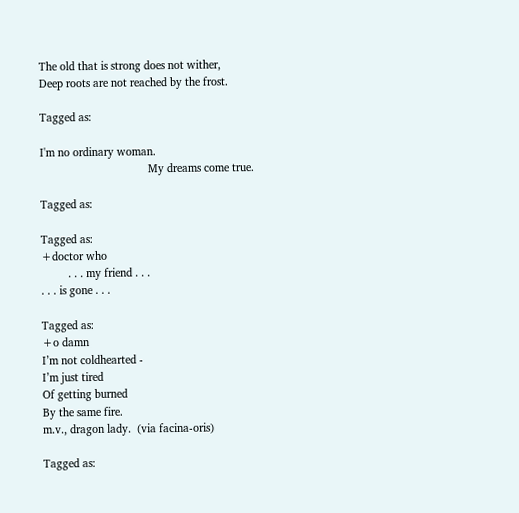The old that is strong does not wither,
Deep roots are not reached by the frost.

Tagged as:

I'm no ordinary woman.
                                    My dreams come true.

Tagged as:

Tagged as:
+doctor who
         . . . my friend . . .
. . . is gone . . .

Tagged as:
+o damn
I’m not coldhearted -
I’m just tired
Of getting burned
By the same fire.
m.v., dragon lady.  (via facina-oris)

Tagged as: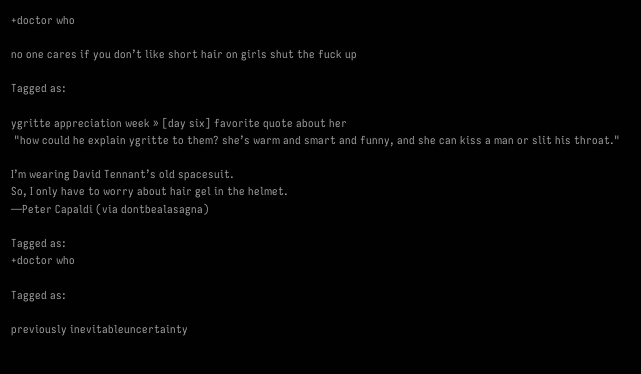+doctor who

no one cares if you don’t like short hair on girls shut the fuck up

Tagged as:

ygritte appreciation week » [day six] favorite quote about her
 "how could he explain ygritte to them? she’s warm and smart and funny, and she can kiss a man or slit his throat."

I’m wearing David Tennant’s old spacesuit.
So, I only have to worry about hair gel in the helmet.
—Peter Capaldi (via dontbealasagna)

Tagged as:
+doctor who

Tagged as:

previously inevitableuncertainty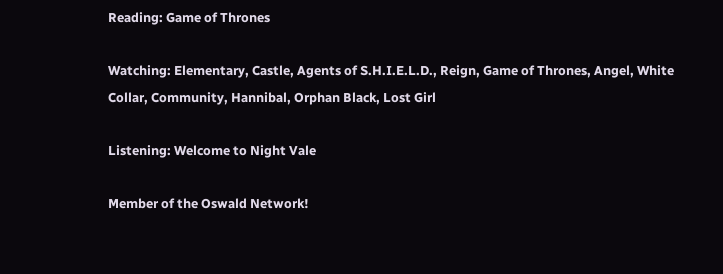Reading: Game of Thrones

Watching: Elementary, Castle, Agents of S.H.I.E.L.D., Reign, Game of Thrones, Angel, White Collar, Community, Hannibal, Orphan Black, Lost Girl

Listening: Welcome to Night Vale

Member of the Oswald Network!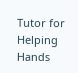Tutor for Helping Hands